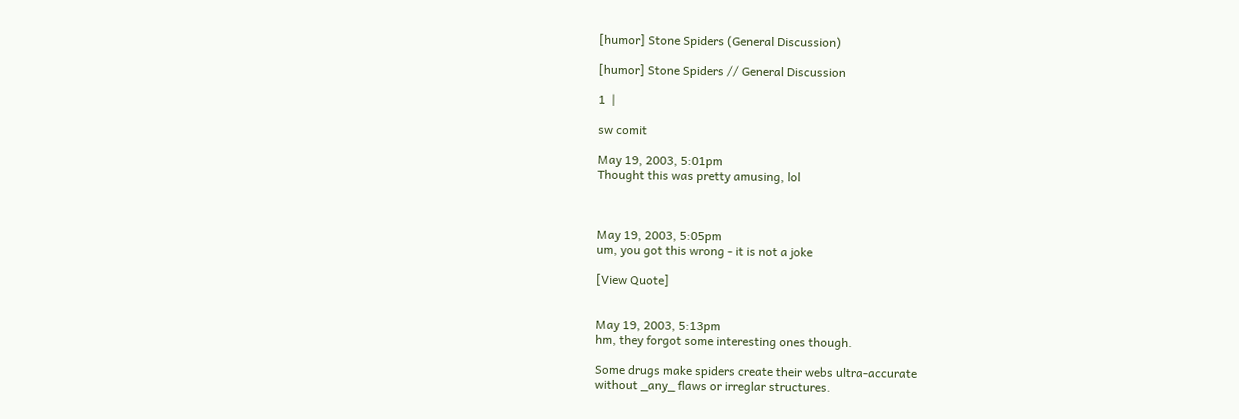[humor] Stone Spiders (General Discussion)

[humor] Stone Spiders // General Discussion

1  |

sw comit

May 19, 2003, 5:01pm
Thought this was pretty amusing, lol



May 19, 2003, 5:05pm
um, you got this wrong - it is not a joke

[View Quote]


May 19, 2003, 5:13pm
hm, they forgot some interesting ones though.

Some drugs make spiders create their webs ultra-accurate
without _any_ flaws or irreglar structures.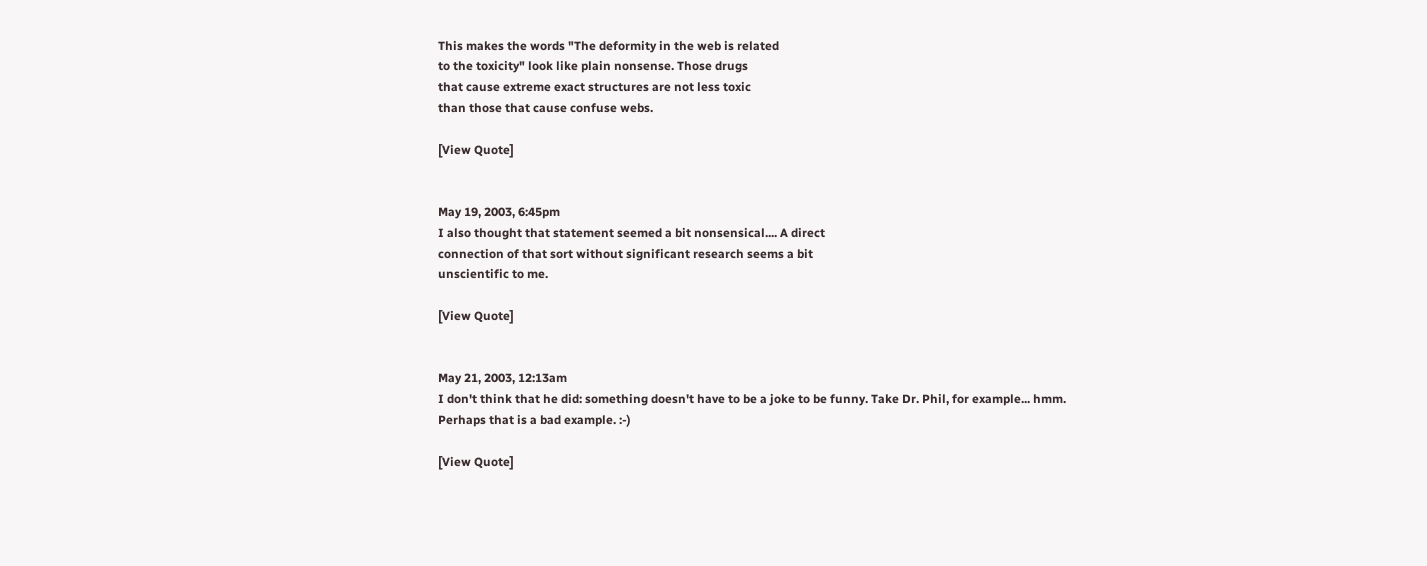This makes the words "The deformity in the web is related
to the toxicity" look like plain nonsense. Those drugs
that cause extreme exact structures are not less toxic
than those that cause confuse webs.

[View Quote]


May 19, 2003, 6:45pm
I also thought that statement seemed a bit nonsensical.... A direct
connection of that sort without significant research seems a bit
unscientific to me.

[View Quote]


May 21, 2003, 12:13am
I don't think that he did: something doesn't have to be a joke to be funny. Take Dr. Phil, for example... hmm. Perhaps that is a bad example. :-)

[View Quote]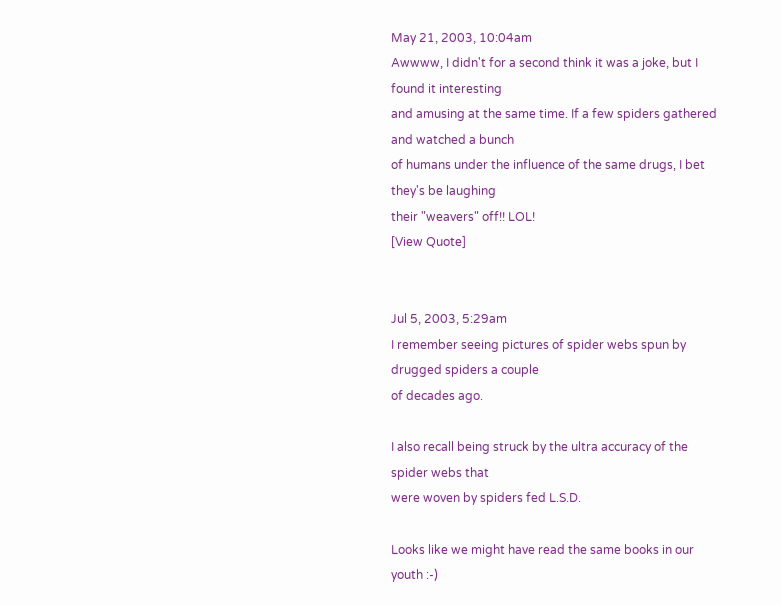May 21, 2003, 10:04am
Awwww, I didn't for a second think it was a joke, but I found it interesting
and amusing at the same time. If a few spiders gathered and watched a bunch
of humans under the influence of the same drugs, I bet they's be laughing
their "weavers" off!! LOL!
[View Quote]


Jul 5, 2003, 5:29am
I remember seeing pictures of spider webs spun by drugged spiders a couple
of decades ago.

I also recall being struck by the ultra accuracy of the spider webs that
were woven by spiders fed L.S.D.

Looks like we might have read the same books in our youth :-)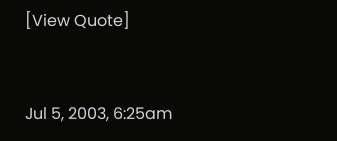[View Quote]


Jul 5, 2003, 6:25am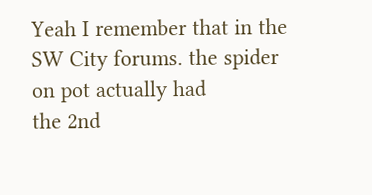Yeah I remember that in the SW City forums. the spider on pot actually had
the 2nd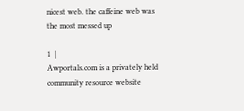nicest web. the caffeine web was the most messed up

1  |
Awportals.com is a privately held community resource website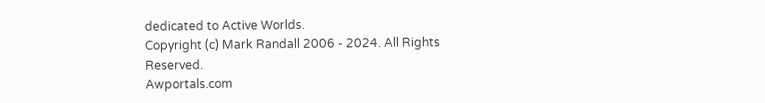dedicated to Active Worlds.
Copyright (c) Mark Randall 2006 - 2024. All Rights Reserved.
Awportals.com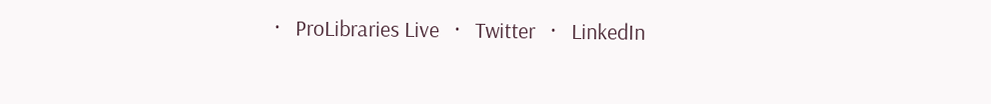·   ProLibraries Live   ·   Twitter   ·   LinkedIn